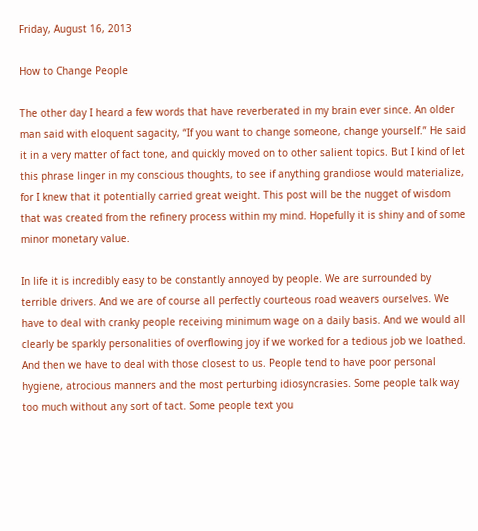Friday, August 16, 2013

How to Change People

The other day I heard a few words that have reverberated in my brain ever since. An older man said with eloquent sagacity, “If you want to change someone, change yourself.” He said it in a very matter of fact tone, and quickly moved on to other salient topics. But I kind of let this phrase linger in my conscious thoughts, to see if anything grandiose would materialize, for I knew that it potentially carried great weight. This post will be the nugget of wisdom that was created from the refinery process within my mind. Hopefully it is shiny and of some minor monetary value.

In life it is incredibly easy to be constantly annoyed by people. We are surrounded by terrible drivers. And we are of course all perfectly courteous road weavers ourselves. We have to deal with cranky people receiving minimum wage on a daily basis. And we would all clearly be sparkly personalities of overflowing joy if we worked for a tedious job we loathed. And then we have to deal with those closest to us. People tend to have poor personal hygiene, atrocious manners and the most perturbing idiosyncrasies. Some people talk way too much without any sort of tact. Some people text you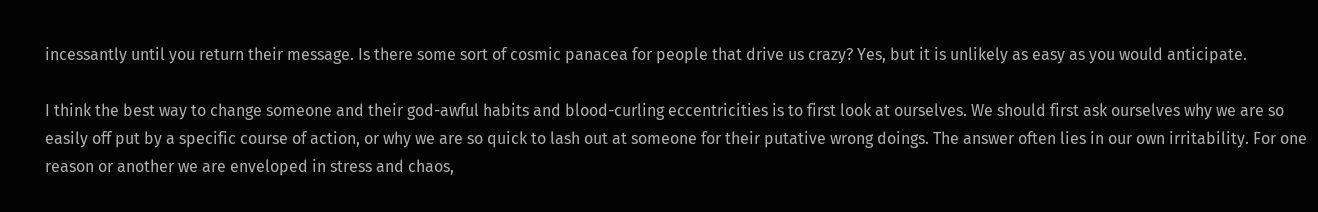incessantly until you return their message. Is there some sort of cosmic panacea for people that drive us crazy? Yes, but it is unlikely as easy as you would anticipate.

I think the best way to change someone and their god-awful habits and blood-curling eccentricities is to first look at ourselves. We should first ask ourselves why we are so easily off put by a specific course of action, or why we are so quick to lash out at someone for their putative wrong doings. The answer often lies in our own irritability. For one reason or another we are enveloped in stress and chaos,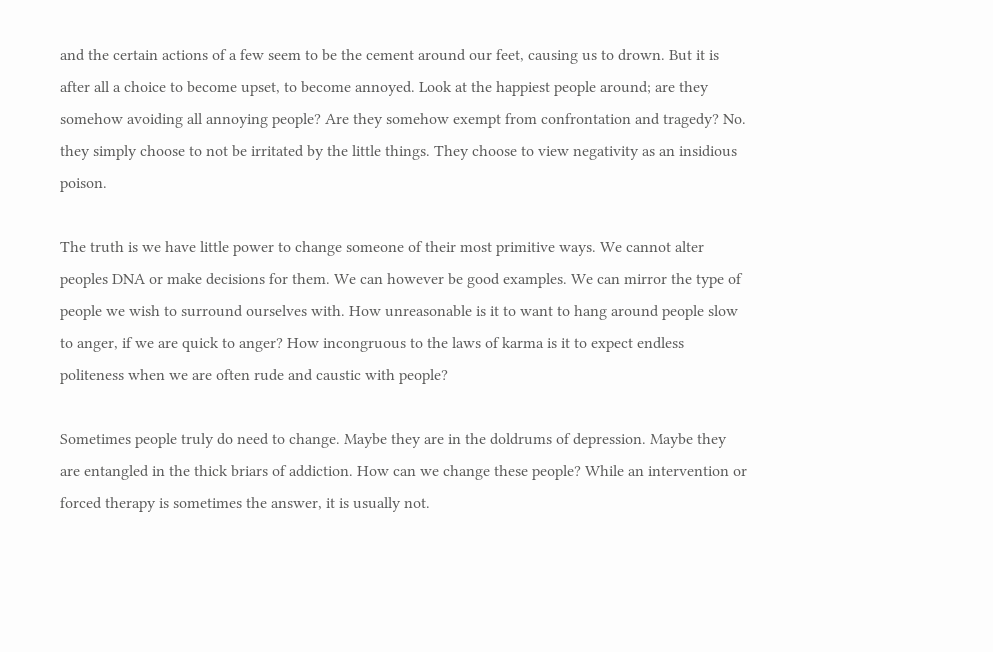and the certain actions of a few seem to be the cement around our feet, causing us to drown. But it is after all a choice to become upset, to become annoyed. Look at the happiest people around; are they somehow avoiding all annoying people? Are they somehow exempt from confrontation and tragedy? No. they simply choose to not be irritated by the little things. They choose to view negativity as an insidious poison.

The truth is we have little power to change someone of their most primitive ways. We cannot alter peoples DNA or make decisions for them. We can however be good examples. We can mirror the type of people we wish to surround ourselves with. How unreasonable is it to want to hang around people slow to anger, if we are quick to anger? How incongruous to the laws of karma is it to expect endless politeness when we are often rude and caustic with people?

Sometimes people truly do need to change. Maybe they are in the doldrums of depression. Maybe they are entangled in the thick briars of addiction. How can we change these people? While an intervention or forced therapy is sometimes the answer, it is usually not.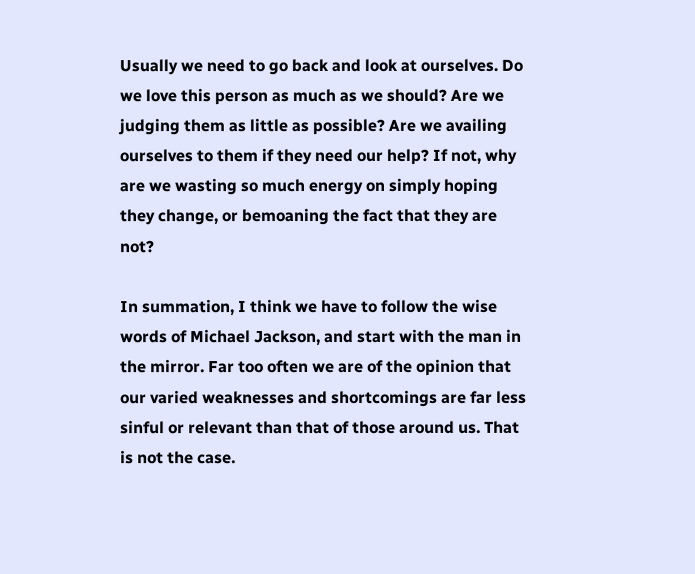Usually we need to go back and look at ourselves. Do we love this person as much as we should? Are we judging them as little as possible? Are we availing ourselves to them if they need our help? If not, why are we wasting so much energy on simply hoping they change, or bemoaning the fact that they are not?

In summation, I think we have to follow the wise words of Michael Jackson, and start with the man in the mirror. Far too often we are of the opinion that our varied weaknesses and shortcomings are far less sinful or relevant than that of those around us. That is not the case.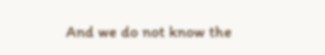And we do not know the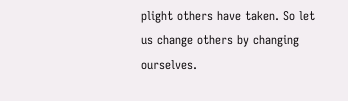plight others have taken. So let us change others by changing ourselves.